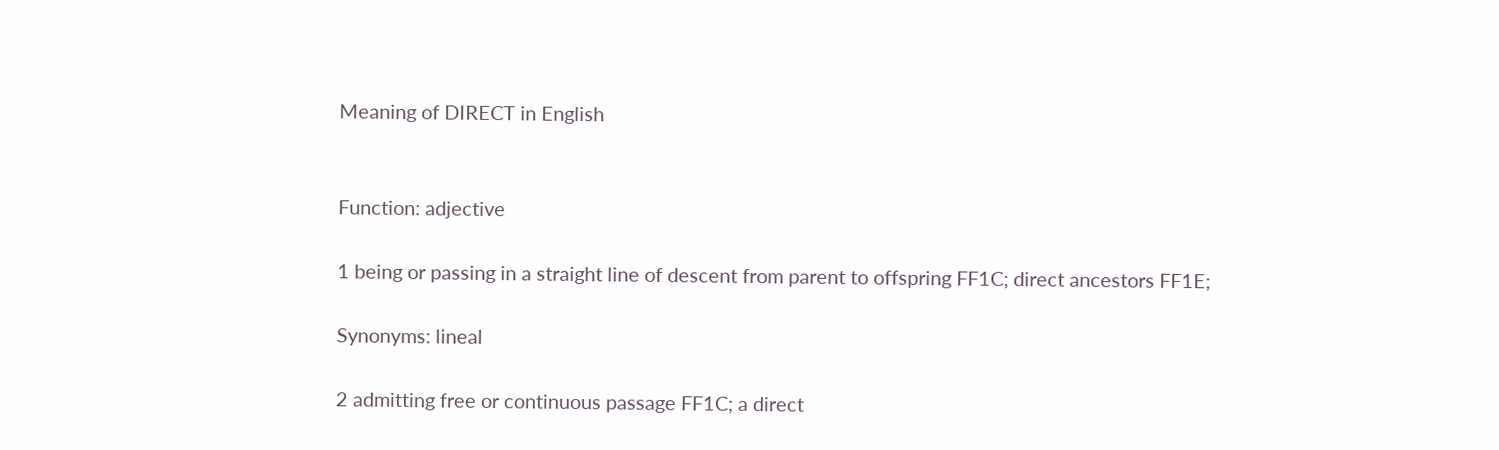Meaning of DIRECT in English


Function: adjective

1 being or passing in a straight line of descent from parent to offspring FF1C; direct ancestors FF1E;

Synonyms: lineal

2 admitting free or continuous passage FF1C; a direct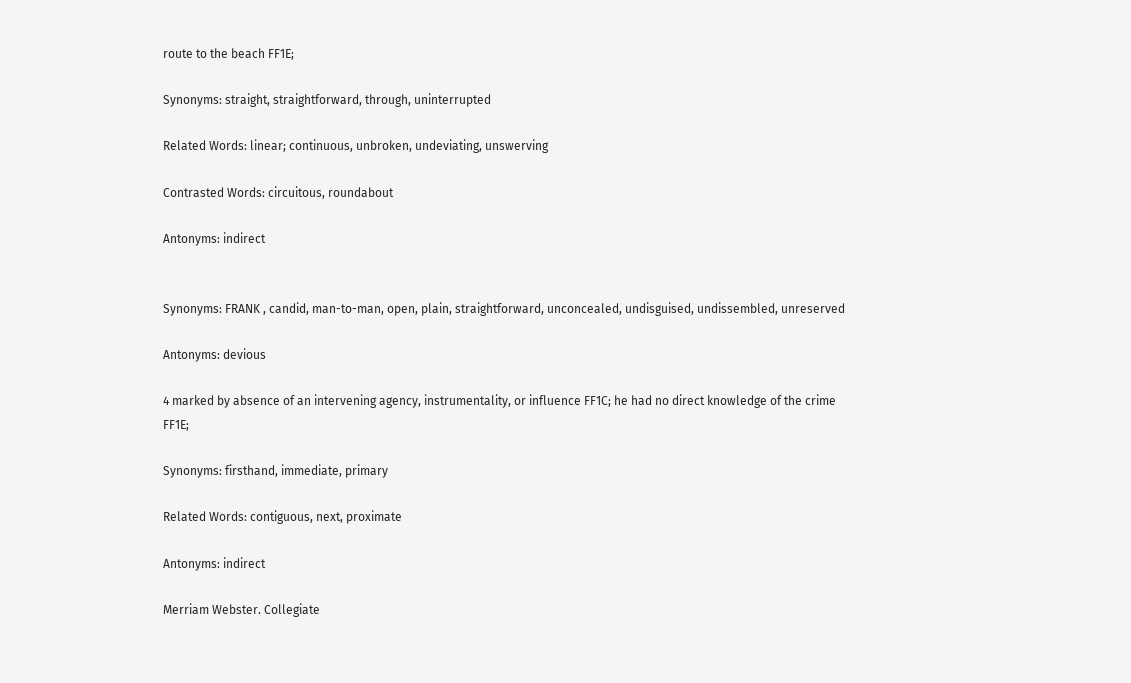route to the beach FF1E;

Synonyms: straight, straightforward, through, uninterrupted

Related Words: linear; continuous, unbroken, undeviating, unswerving

Contrasted Words: circuitous, roundabout

Antonyms: indirect


Synonyms: FRANK , candid, man-to-man, open, plain, straightforward, unconcealed, undisguised, undissembled, unreserved

Antonyms: devious

4 marked by absence of an intervening agency, instrumentality, or influence FF1C; he had no direct knowledge of the crime FF1E;

Synonyms: firsthand, immediate, primary

Related Words: contiguous, next, proximate

Antonyms: indirect

Merriam Webster. Collegiate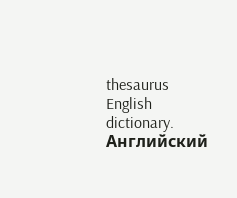thesaurus English dictionary.      Английский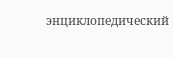энциклопедический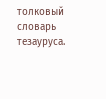толковый словарь тезауруса.